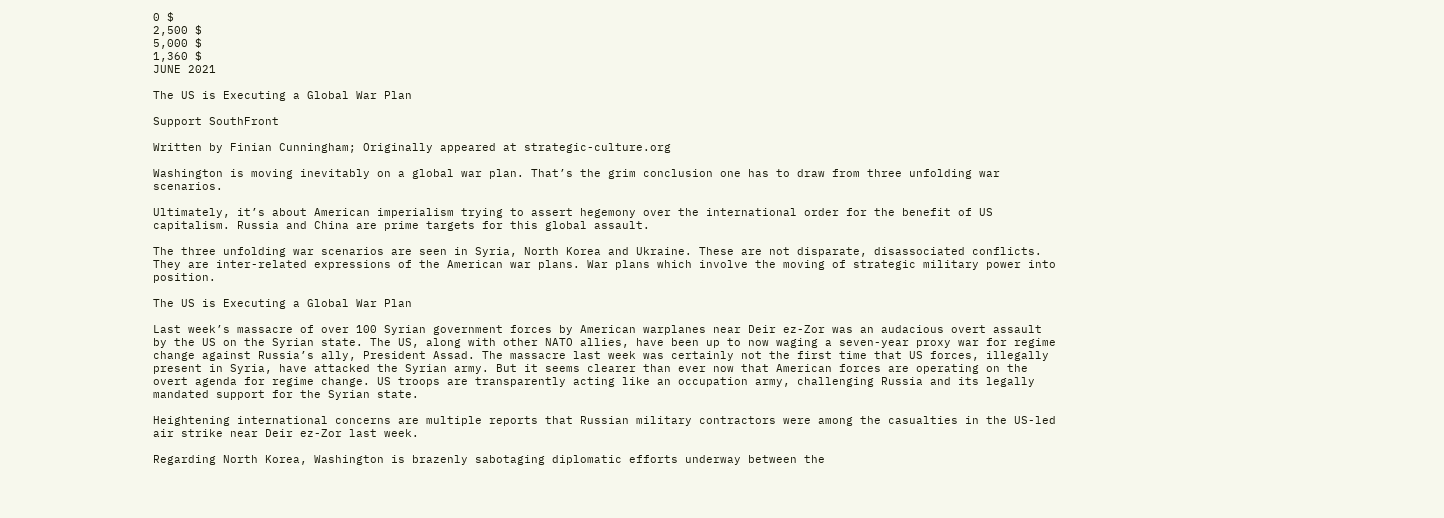0 $
2,500 $
5,000 $
1,360 $
JUNE 2021

The US is Executing a Global War Plan

Support SouthFront

Written by Finian Cunningham; Originally appeared at strategic-culture.org

Washington is moving inevitably on a global war plan. That’s the grim conclusion one has to draw from three unfolding war scenarios.

Ultimately, it’s about American imperialism trying to assert hegemony over the international order for the benefit of US capitalism. Russia and China are prime targets for this global assault.

The three unfolding war scenarios are seen in Syria, North Korea and Ukraine. These are not disparate, disassociated conflicts. They are inter-related expressions of the American war plans. War plans which involve the moving of strategic military power into position.

The US is Executing a Global War Plan

Last week’s massacre of over 100 Syrian government forces by American warplanes near Deir ez-Zor was an audacious overt assault by the US on the Syrian state. The US, along with other NATO allies, have been up to now waging a seven-year proxy war for regime change against Russia’s ally, President Assad. The massacre last week was certainly not the first time that US forces, illegally present in Syria, have attacked the Syrian army. But it seems clearer than ever now that American forces are operating on the overt agenda for regime change. US troops are transparently acting like an occupation army, challenging Russia and its legally mandated support for the Syrian state.

Heightening international concerns are multiple reports that Russian military contractors were among the casualties in the US-led air strike near Deir ez-Zor last week.

Regarding North Korea, Washington is brazenly sabotaging diplomatic efforts underway between the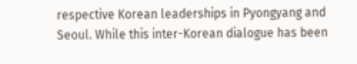respective Korean leaderships in Pyongyang and Seoul. While this inter-Korean dialogue has been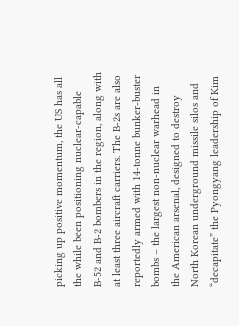picking up positive momentum, the US has all the while been positioning nuclear-capable B-52 and B-2 bombers in the region, along with at least three aircraft carriers. The B-2s are also reportedly armed with 14-tonne bunker-buster bombs – the largest non-nuclear warhead in the American arsenal, designed to destroy North Korean underground missile silos and “decapitate” the Pyongyang leadership of Kim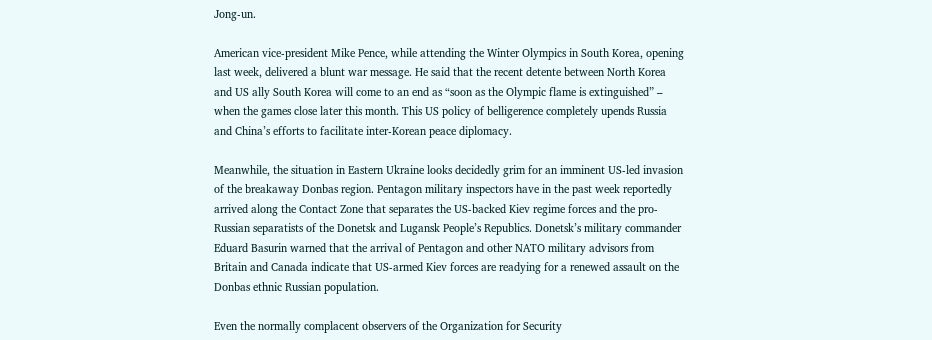Jong-un.

American vice-president Mike Pence, while attending the Winter Olympics in South Korea, opening last week, delivered a blunt war message. He said that the recent detente between North Korea and US ally South Korea will come to an end as “soon as the Olympic flame is extinguished” – when the games close later this month. This US policy of belligerence completely upends Russia and China’s efforts to facilitate inter-Korean peace diplomacy.

Meanwhile, the situation in Eastern Ukraine looks decidedly grim for an imminent US-led invasion of the breakaway Donbas region. Pentagon military inspectors have in the past week reportedly arrived along the Contact Zone that separates the US-backed Kiev regime forces and the pro-Russian separatists of the Donetsk and Lugansk People’s Republics. Donetsk’s military commander Eduard Basurin warned that the arrival of Pentagon and other NATO military advisors from Britain and Canada indicate that US-armed Kiev forces are readying for a renewed assault on the Donbas ethnic Russian population.

Even the normally complacent observers of the Organization for Security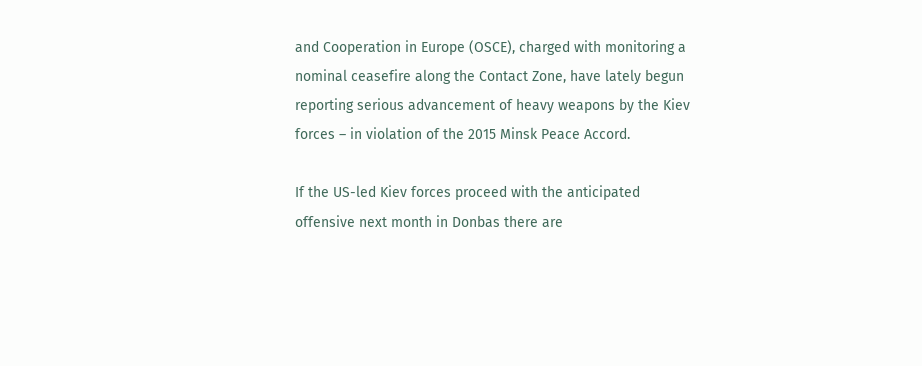and Cooperation in Europe (OSCE), charged with monitoring a nominal ceasefire along the Contact Zone, have lately begun reporting serious advancement of heavy weapons by the Kiev forces – in violation of the 2015 Minsk Peace Accord.

If the US-led Kiev forces proceed with the anticipated offensive next month in Donbas there are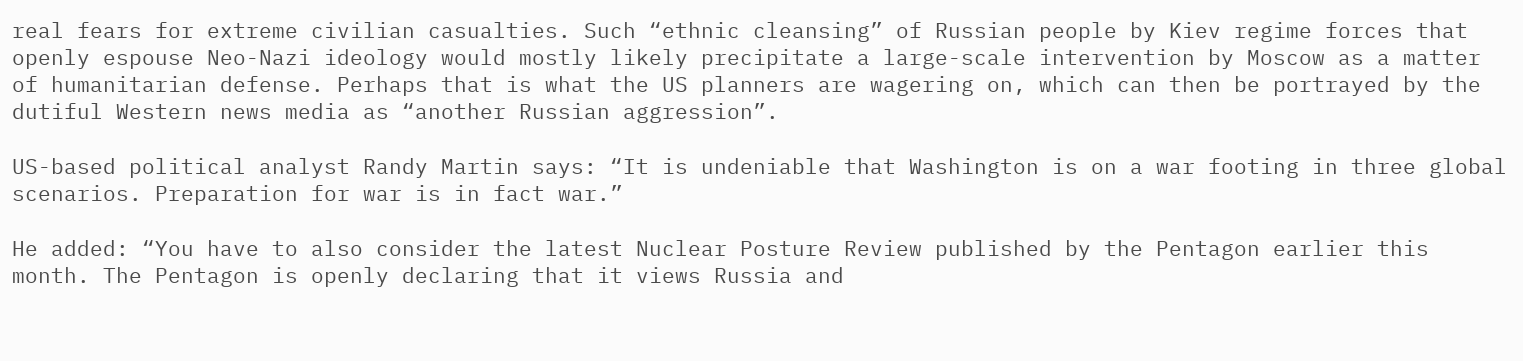real fears for extreme civilian casualties. Such “ethnic cleansing” of Russian people by Kiev regime forces that openly espouse Neo-Nazi ideology would mostly likely precipitate a large-scale intervention by Moscow as a matter of humanitarian defense. Perhaps that is what the US planners are wagering on, which can then be portrayed by the dutiful Western news media as “another Russian aggression”.

US-based political analyst Randy Martin says: “It is undeniable that Washington is on a war footing in three global scenarios. Preparation for war is in fact war.”

He added: “You have to also consider the latest Nuclear Posture Review published by the Pentagon earlier this month. The Pentagon is openly declaring that it views Russia and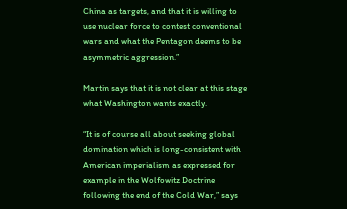China as targets, and that it is willing to use nuclear force to contest conventional wars and what the Pentagon deems to be asymmetric aggression.”

Martin says that it is not clear at this stage what Washington wants exactly.

“It is of course all about seeking global domination which is long-consistent with American imperialism as expressed for example in the Wolfowitz Doctrine following the end of the Cold War,” says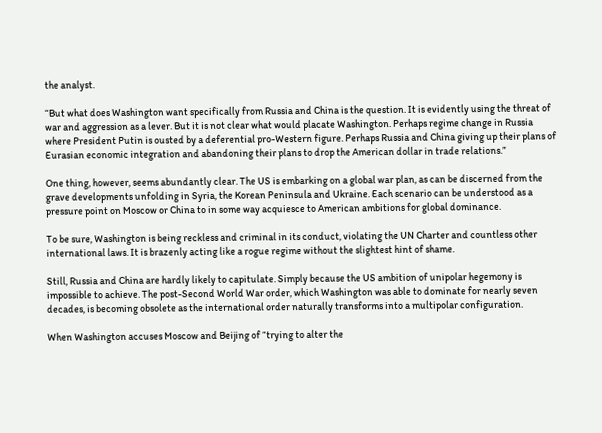the analyst.

“But what does Washington want specifically from Russia and China is the question. It is evidently using the threat of war and aggression as a lever. But it is not clear what would placate Washington. Perhaps regime change in Russia where President Putin is ousted by a deferential pro-Western figure. Perhaps Russia and China giving up their plans of Eurasian economic integration and abandoning their plans to drop the American dollar in trade relations.”

One thing, however, seems abundantly clear. The US is embarking on a global war plan, as can be discerned from the grave developments unfolding in Syria, the Korean Peninsula and Ukraine. Each scenario can be understood as a pressure point on Moscow or China to in some way acquiesce to American ambitions for global dominance.

To be sure, Washington is being reckless and criminal in its conduct, violating the UN Charter and countless other international laws. It is brazenly acting like a rogue regime without the slightest hint of shame.

Still, Russia and China are hardly likely to capitulate. Simply because the US ambition of unipolar hegemony is impossible to achieve. The post-Second World War order, which Washington was able to dominate for nearly seven decades, is becoming obsolete as the international order naturally transforms into a multipolar configuration.

When Washington accuses Moscow and Beijing of “trying to alter the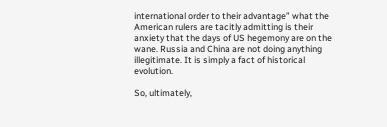international order to their advantage” what the American rulers are tacitly admitting is their anxiety that the days of US hegemony are on the wane. Russia and China are not doing anything illegitimate. It is simply a fact of historical evolution.

So, ultimately,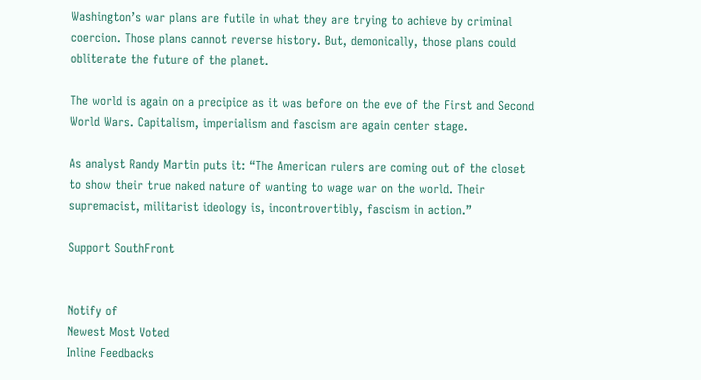Washington’s war plans are futile in what they are trying to achieve by criminal coercion. Those plans cannot reverse history. But, demonically, those plans could obliterate the future of the planet.

The world is again on a precipice as it was before on the eve of the First and Second World Wars. Capitalism, imperialism and fascism are again center stage.

As analyst Randy Martin puts it: “The American rulers are coming out of the closet to show their true naked nature of wanting to wage war on the world. Their supremacist, militarist ideology is, incontrovertibly, fascism in action.”

Support SouthFront


Notify of
Newest Most Voted
Inline Feedbacks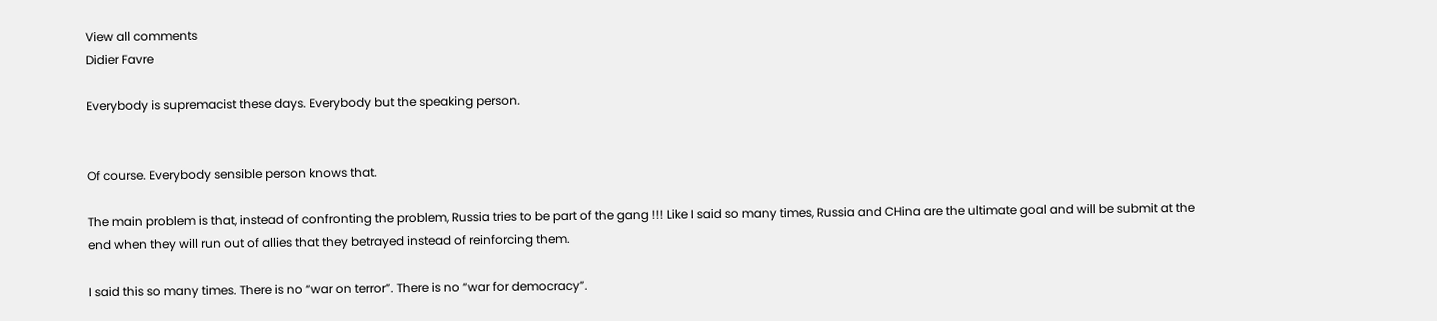View all comments
Didier Favre

Everybody is supremacist these days. Everybody but the speaking person.


Of course. Everybody sensible person knows that.

The main problem is that, instead of confronting the problem, Russia tries to be part of the gang !!! Like I said so many times, Russia and CHina are the ultimate goal and will be submit at the end when they will run out of allies that they betrayed instead of reinforcing them.

I said this so many times. There is no “war on terror”. There is no “war for democracy”.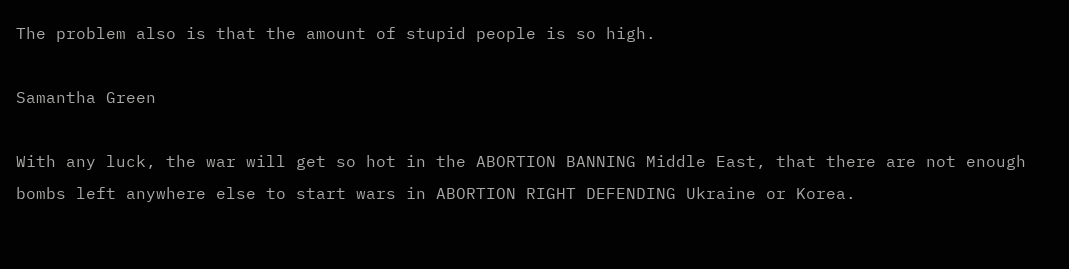The problem also is that the amount of stupid people is so high.

Samantha Green

With any luck, the war will get so hot in the ABORTION BANNING Middle East, that there are not enough bombs left anywhere else to start wars in ABORTION RIGHT DEFENDING Ukraine or Korea.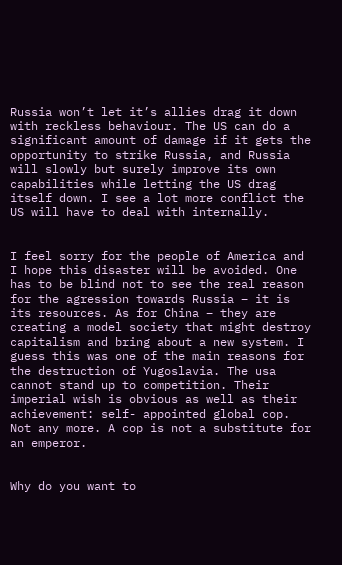Russia won’t let it’s allies drag it down with reckless behaviour. The US can do a significant amount of damage if it gets the opportunity to strike Russia, and Russia will slowly but surely improve its own capabilities while letting the US drag itself down. I see a lot more conflict the US will have to deal with internally.


I feel sorry for the people of America and I hope this disaster will be avoided. One has to be blind not to see the real reason for the agression towards Russia – it is its resources. As for China – they are creating a model society that might destroy capitalism and bring about a new system. I guess this was one of the main reasons for the destruction of Yugoslavia. The usa cannot stand up to competition. Their imperial wish is obvious as well as their achievement: self- appointed global cop. Not any more. A cop is not a substitute for an emperor.


Why do you want to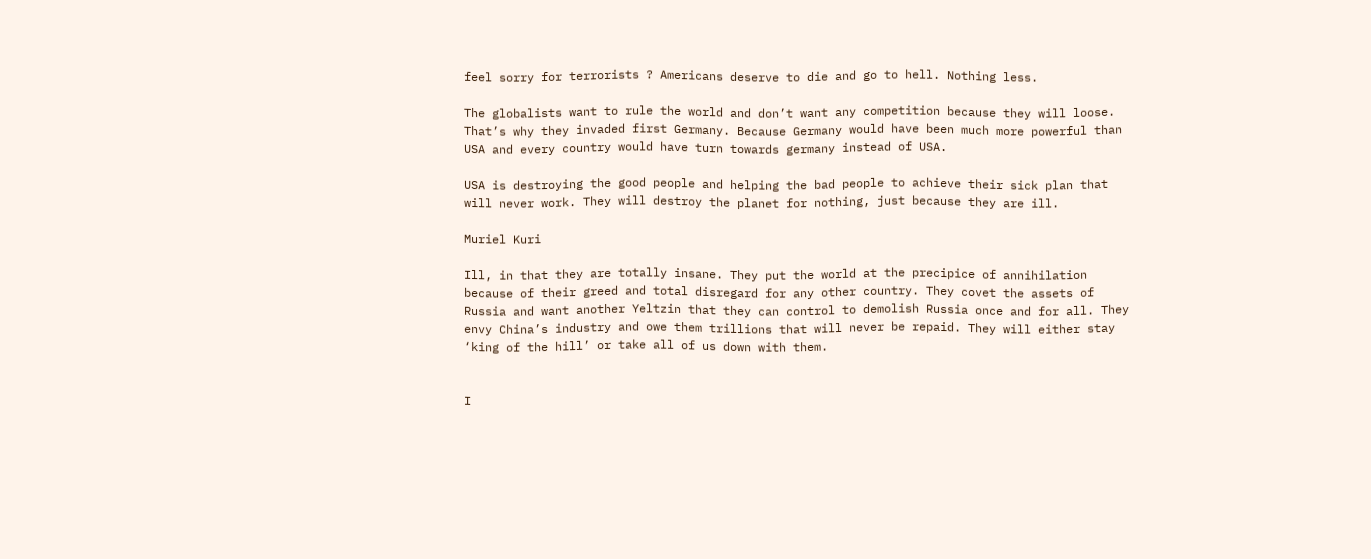feel sorry for terrorists ? Americans deserve to die and go to hell. Nothing less.

The globalists want to rule the world and don’t want any competition because they will loose. That’s why they invaded first Germany. Because Germany would have been much more powerful than USA and every country would have turn towards germany instead of USA.

USA is destroying the good people and helping the bad people to achieve their sick plan that will never work. They will destroy the planet for nothing, just because they are ill.

Muriel Kuri

Ill, in that they are totally insane. They put the world at the precipice of annihilation because of their greed and total disregard for any other country. They covet the assets of Russia and want another Yeltzin that they can control to demolish Russia once and for all. They envy China’s industry and owe them trillions that will never be repaid. They will either stay ‘king of the hill’ or take all of us down with them.


I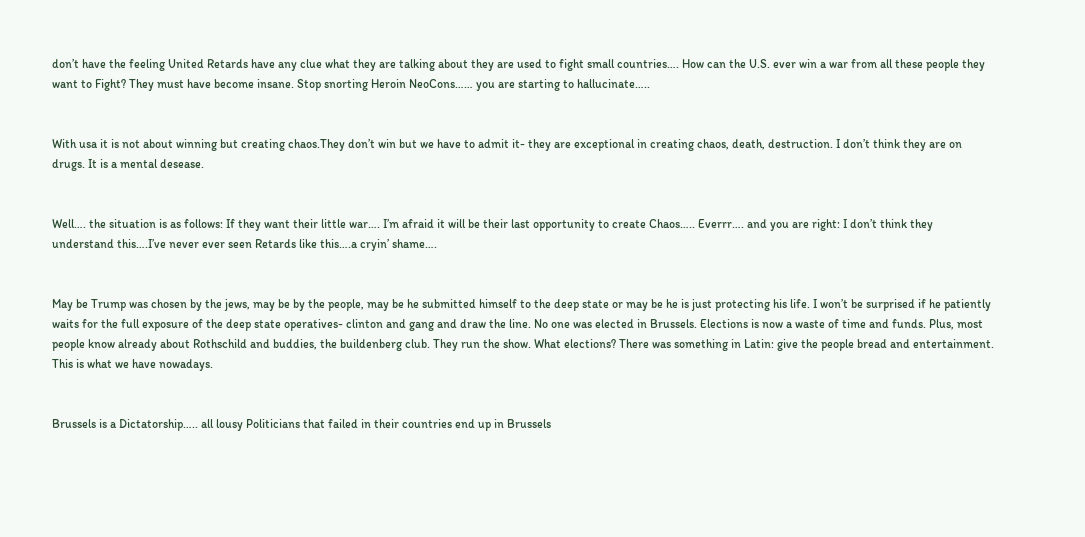don’t have the feeling United Retards have any clue what they are talking about they are used to fight small countries…. How can the U.S. ever win a war from all these people they want to Fight? They must have become insane. Stop snorting Heroin NeoCons…… you are starting to hallucinate…..


With usa it is not about winning but creating chaos.They don’t win but we have to admit it- they are exceptional in creating chaos, death, destruction. I don’t think they are on drugs. It is a mental desease.


Well…. the situation is as follows: If they want their little war…. I’m afraid it will be their last opportunity to create Chaos….. Everrr…. and you are right: I don’t think they understand this….I’ve never ever seen Retards like this….a cryin’ shame….


May be Trump was chosen by the jews, may be by the people, may be he submitted himself to the deep state or may be he is just protecting his life. I won’t be surprised if he patiently waits for the full exposure of the deep state operatives- clinton and gang and draw the line. No one was elected in Brussels. Elections is now a waste of time and funds. Plus, most people know already about Rothschild and buddies, the buildenberg club. They run the show. What elections? There was something in Latin: give the people bread and entertainment. This is what we have nowadays.


Brussels is a Dictatorship….. all lousy Politicians that failed in their countries end up in Brussels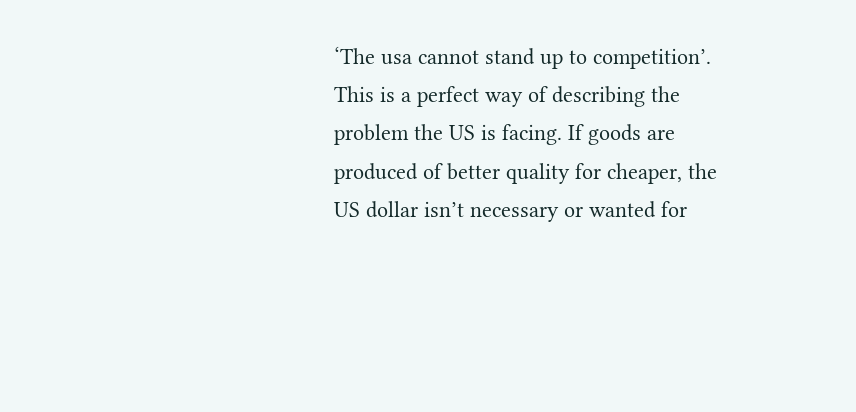‘The usa cannot stand up to competition’. This is a perfect way of describing the problem the US is facing. If goods are produced of better quality for cheaper, the US dollar isn’t necessary or wanted for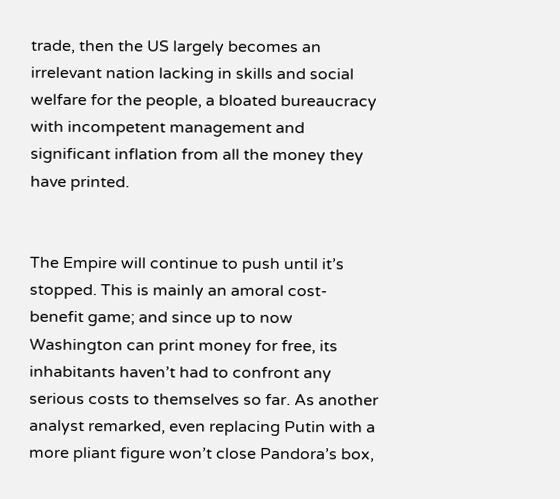trade, then the US largely becomes an irrelevant nation lacking in skills and social welfare for the people, a bloated bureaucracy with incompetent management and significant inflation from all the money they have printed.


The Empire will continue to push until it’s stopped. This is mainly an amoral cost-benefit game; and since up to now Washington can print money for free, its inhabitants haven’t had to confront any serious costs to themselves so far. As another analyst remarked, even replacing Putin with a more pliant figure won’t close Pandora’s box,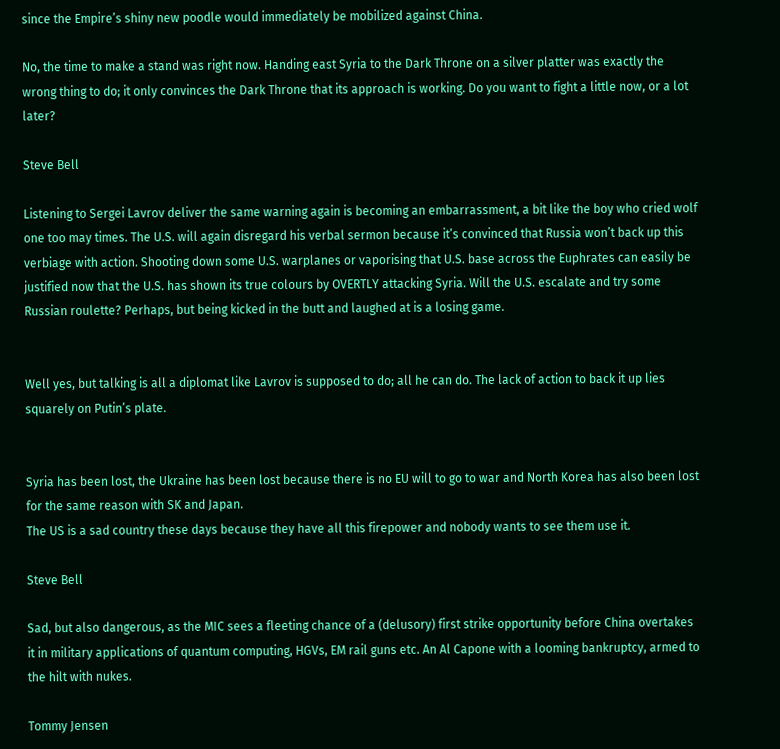since the Empire’s shiny new poodle would immediately be mobilized against China.

No, the time to make a stand was right now. Handing east Syria to the Dark Throne on a silver platter was exactly the wrong thing to do; it only convinces the Dark Throne that its approach is working. Do you want to fight a little now, or a lot later?

Steve Bell

Listening to Sergei Lavrov deliver the same warning again is becoming an embarrassment, a bit like the boy who cried wolf one too may times. The U.S. will again disregard his verbal sermon because it’s convinced that Russia won’t back up this verbiage with action. Shooting down some U.S. warplanes or vaporising that U.S. base across the Euphrates can easily be justified now that the U.S. has shown its true colours by OVERTLY attacking Syria. Will the U.S. escalate and try some Russian roulette? Perhaps, but being kicked in the butt and laughed at is a losing game.


Well yes, but talking is all a diplomat like Lavrov is supposed to do; all he can do. The lack of action to back it up lies squarely on Putin’s plate.


Syria has been lost, the Ukraine has been lost because there is no EU will to go to war and North Korea has also been lost for the same reason with SK and Japan.
The US is a sad country these days because they have all this firepower and nobody wants to see them use it.

Steve Bell

Sad, but also dangerous, as the MIC sees a fleeting chance of a (delusory) first strike opportunity before China overtakes it in military applications of quantum computing, HGVs, EM rail guns etc. An Al Capone with a looming bankruptcy, armed to the hilt with nukes.

Tommy Jensen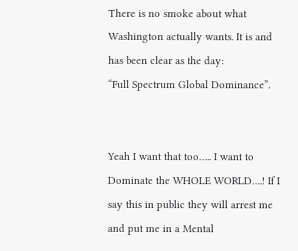There is no smoke about what Washington actually wants. It is and has been clear as the day:
“Full Spectrum Global Dominance”.


Yeah I want that too….. I want to Dominate the WHOLE WORLD….! If I say this in public they will arrest me and put me in a Mental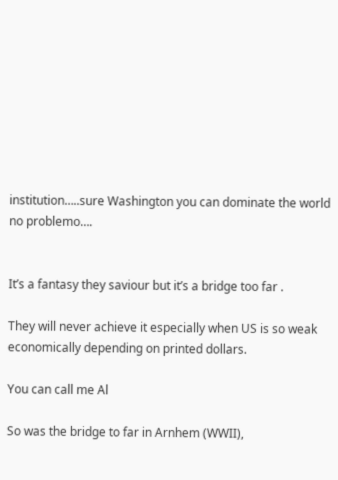institution…..sure Washington you can dominate the world no problemo….


It’s a fantasy they saviour but it’s a bridge too far .

They will never achieve it especially when US is so weak economically depending on printed dollars.

You can call me Al

So was the bridge to far in Arnhem (WWII),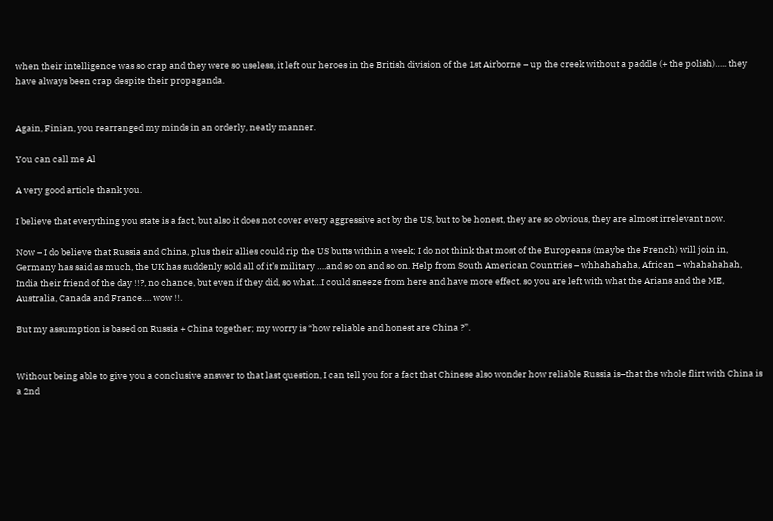when their intelligence was so crap and they were so useless, it left our heroes in the British division of the 1st Airborne – up the creek without a paddle (+ the polish)….. they have always been crap despite their propaganda.


Again, Finian, you rearranged my minds in an orderly, neatly manner.

You can call me Al

A very good article thank you.

I believe that everything you state is a fact, but also it does not cover every aggressive act by the US, but to be honest, they are so obvious, they are almost irrelevant now.

Now – I do believe that Russia and China, plus their allies could rip the US butts within a week; I do not think that most of the Europeans (maybe the French) will join in, Germany has said as much, the UK has suddenly sold all of it’s military ….and so on and so on. Help from South American Countries – whhahahaha, African – whahahahah, India their friend of the day !!?, no chance, but even if they did, so what…I could sneeze from here and have more effect. so you are left with what the Arians and the ME, Australia, Canada and France…. wow !!.

But my assumption is based on Russia + China together; my worry is “how reliable and honest are China ?”.


Without being able to give you a conclusive answer to that last question, I can tell you for a fact that Chinese also wonder how reliable Russia is–that the whole flirt with China is a 2nd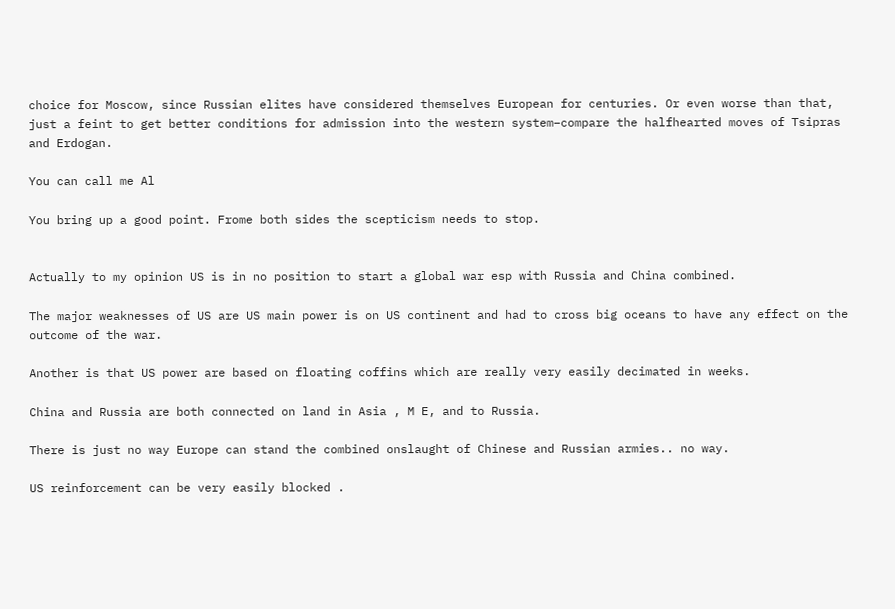choice for Moscow, since Russian elites have considered themselves European for centuries. Or even worse than that, just a feint to get better conditions for admission into the western system–compare the halfhearted moves of Tsipras and Erdogan.

You can call me Al

You bring up a good point. Frome both sides the scepticism needs to stop.


Actually to my opinion US is in no position to start a global war esp with Russia and China combined.

The major weaknesses of US are US main power is on US continent and had to cross big oceans to have any effect on the outcome of the war.

Another is that US power are based on floating coffins which are really very easily decimated in weeks.

China and Russia are both connected on land in Asia , M E, and to Russia.

There is just no way Europe can stand the combined onslaught of Chinese and Russian armies.. no way.

US reinforcement can be very easily blocked .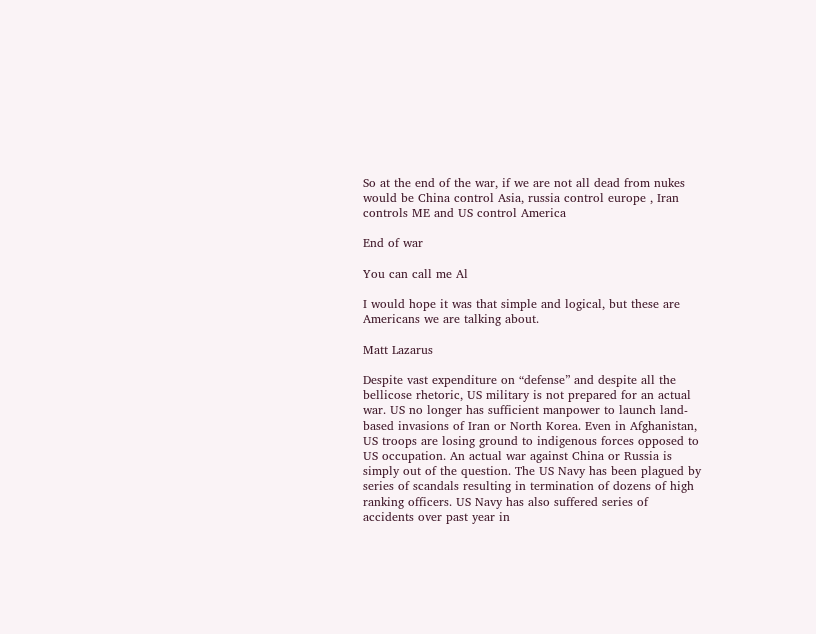So at the end of the war, if we are not all dead from nukes would be China control Asia, russia control europe , Iran controls ME and US control America

End of war

You can call me Al

I would hope it was that simple and logical, but these are Americans we are talking about.

Matt Lazarus

Despite vast expenditure on “defense” and despite all the bellicose rhetoric, US military is not prepared for an actual war. US no longer has sufficient manpower to launch land-based invasions of Iran or North Korea. Even in Afghanistan, US troops are losing ground to indigenous forces opposed to US occupation. An actual war against China or Russia is simply out of the question. The US Navy has been plagued by series of scandals resulting in termination of dozens of high ranking officers. US Navy has also suffered series of accidents over past year in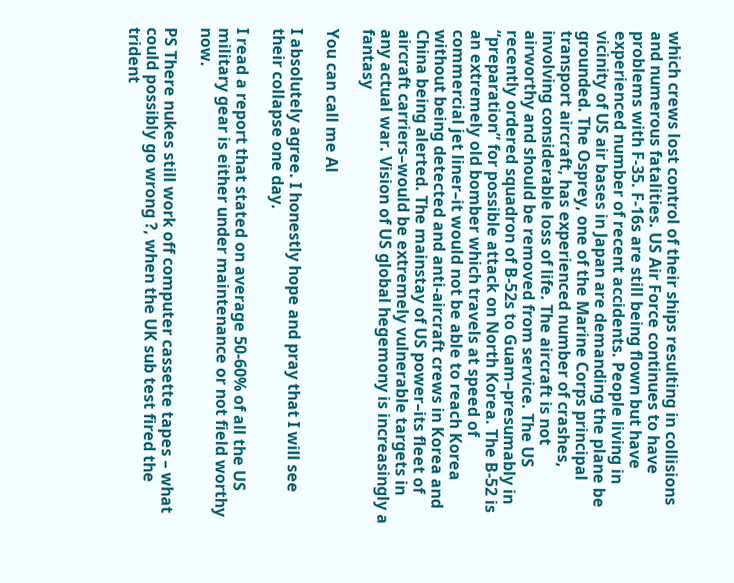which crews lost control of their ships resulting in collisions and numerous fatalities. US Air Force continues to have problems with F-35. F-16s are still being flown but have experienced number of recent accidents. People living in vicinity of US air bases in Japan are demanding the plane be grounded. The Osprey, one of the Marine Corps principal transport aircraft, has experienced number of crashes, involving considerable loss of life. The aircraft is not airworthy and should be removed from service. The US recently ordered squadron of B-52s to Guam–presumably in “preparation” for possible attack on North Korea. The B-52 is an extremely old bomber which travels at speed of commercial jet liner–it would not be able to reach Korea without being detected and anti-aircraft crews in Korea and China being alerted. The mainstay of US power–its fleet of aircraft carriers–would be extremely vulnerable targets in any actual war. Vision of US global hegemony is increasingly a fantasy

You can call me Al

I absolutely agree. I honestly hope and pray that I will see their collapse one day.

I read a report that stated on average 50-60% of all the US military gear is either under maintenance or not field worthy now.

PS There nukes still work off computer cassette tapes – what could possibly go wrong ?, when the UK sub test fired the trident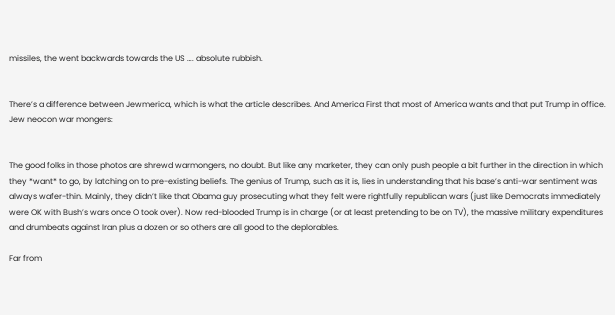missiles, the went backwards towards the US …. absolute rubbish.


There’s a difference between Jewmerica, which is what the article describes. And America First that most of America wants and that put Trump in office.
Jew neocon war mongers:


The good folks in those photos are shrewd warmongers, no doubt. But like any marketer, they can only push people a bit further in the direction in which they *want* to go, by latching on to pre-existing beliefs. The genius of Trump, such as it is, lies in understanding that his base’s anti-war sentiment was always wafer-thin. Mainly, they didn’t like that Obama guy prosecuting what they felt were rightfully republican wars (just like Democrats immediately were OK with Bush’s wars once O took over). Now red-blooded Trump is in charge (or at least pretending to be on TV), the massive military expenditures and drumbeats against Iran plus a dozen or so others are all good to the deplorables.

Far from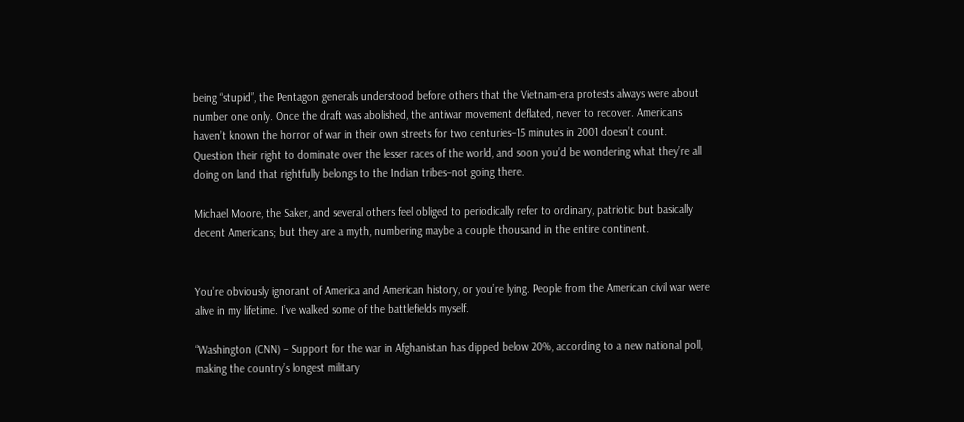being “stupid”, the Pentagon generals understood before others that the Vietnam-era protests always were about number one only. Once the draft was abolished, the antiwar movement deflated, never to recover. Americans haven’t known the horror of war in their own streets for two centuries–15 minutes in 2001 doesn’t count. Question their right to dominate over the lesser races of the world, and soon you’d be wondering what they’re all doing on land that rightfully belongs to the Indian tribes–not going there.

Michael Moore, the Saker, and several others feel obliged to periodically refer to ordinary, patriotic but basically decent Americans; but they are a myth, numbering maybe a couple thousand in the entire continent.


You’re obviously ignorant of America and American history, or you’re lying. People from the American civil war were alive in my lifetime. I’ve walked some of the battlefields myself.

“Washington (CNN) – Support for the war in Afghanistan has dipped below 20%, according to a new national poll, making the country’s longest military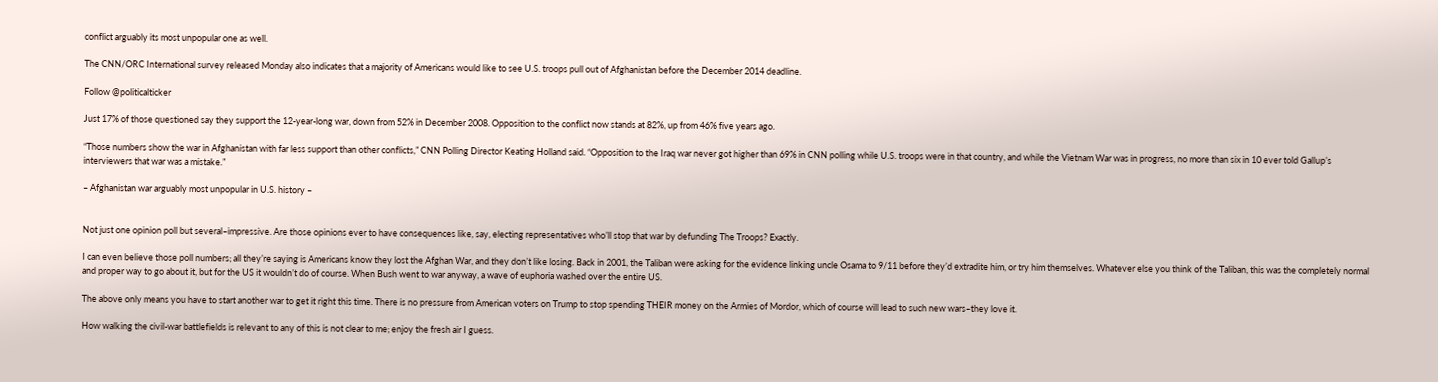conflict arguably its most unpopular one as well.

The CNN/ORC International survey released Monday also indicates that a majority of Americans would like to see U.S. troops pull out of Afghanistan before the December 2014 deadline.

Follow @politicalticker

Just 17% of those questioned say they support the 12-year-long war, down from 52% in December 2008. Opposition to the conflict now stands at 82%, up from 46% five years ago.

“Those numbers show the war in Afghanistan with far less support than other conflicts,” CNN Polling Director Keating Holland said. “Opposition to the Iraq war never got higher than 69% in CNN polling while U.S. troops were in that country, and while the Vietnam War was in progress, no more than six in 10 ever told Gallup’s interviewers that war was a mistake.”

– Afghanistan war arguably most unpopular in U.S. history –


Not just one opinion poll but several–impressive. Are those opinions ever to have consequences like, say, electing representatives who’ll stop that war by defunding The Troops? Exactly.

I can even believe those poll numbers; all they’re saying is Americans know they lost the Afghan War, and they don’t like losing. Back in 2001, the Taliban were asking for the evidence linking uncle Osama to 9/11 before they’d extradite him, or try him themselves. Whatever else you think of the Taliban, this was the completely normal and proper way to go about it, but for the US it wouldn’t do of course. When Bush went to war anyway, a wave of euphoria washed over the entire US.

The above only means you have to start another war to get it right this time. There is no pressure from American voters on Trump to stop spending THEIR money on the Armies of Mordor, which of course will lead to such new wars–they love it.

How walking the civil-war battlefields is relevant to any of this is not clear to me; enjoy the fresh air I guess.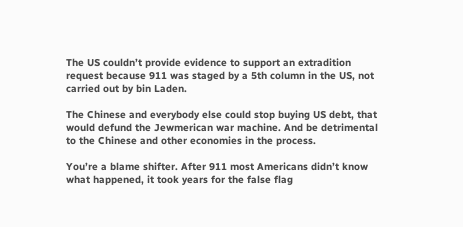The US couldn’t provide evidence to support an extradition request because 911 was staged by a 5th column in the US, not carried out by bin Laden.

The Chinese and everybody else could stop buying US debt, that would defund the Jewmerican war machine. And be detrimental to the Chinese and other economies in the process.

You’re a blame shifter. After 911 most Americans didn’t know what happened, it took years for the false flag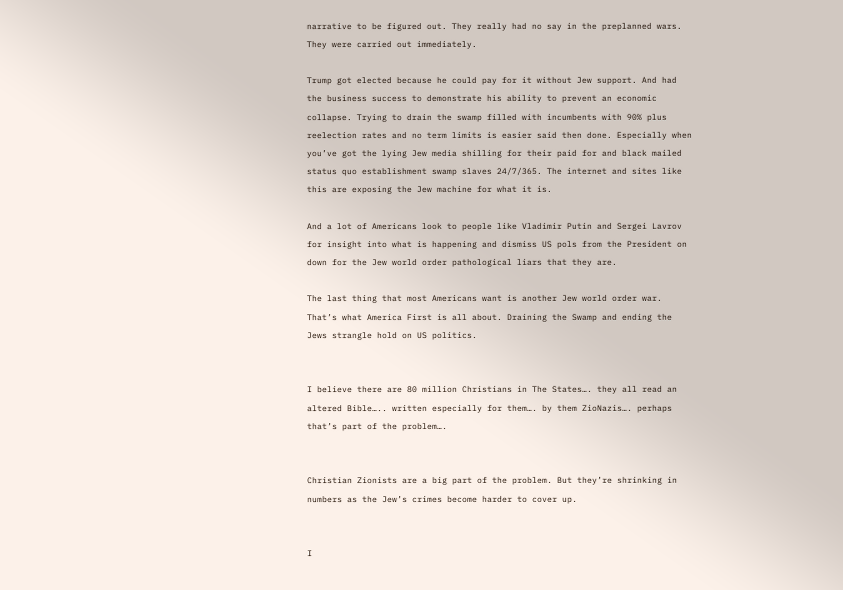narrative to be figured out. They really had no say in the preplanned wars. They were carried out immediately.

Trump got elected because he could pay for it without Jew support. And had the business success to demonstrate his ability to prevent an economic collapse. Trying to drain the swamp filled with incumbents with 90% plus reelection rates and no term limits is easier said then done. Especially when you’ve got the lying Jew media shilling for their paid for and black mailed status quo establishment swamp slaves 24/7/365. The internet and sites like this are exposing the Jew machine for what it is.

And a lot of Americans look to people like Vladimir Putin and Sergei Lavrov for insight into what is happening and dismiss US pols from the President on down for the Jew world order pathological liars that they are.

The last thing that most Americans want is another Jew world order war. That’s what America First is all about. Draining the Swamp and ending the Jews strangle hold on US politics.


I believe there are 80 million Christians in The States…. they all read an altered Bible….. written especially for them…. by them ZioNazis…. perhaps that’s part of the problem….


Christian Zionists are a big part of the problem. But they’re shrinking in numbers as the Jew’s crimes become harder to cover up.


I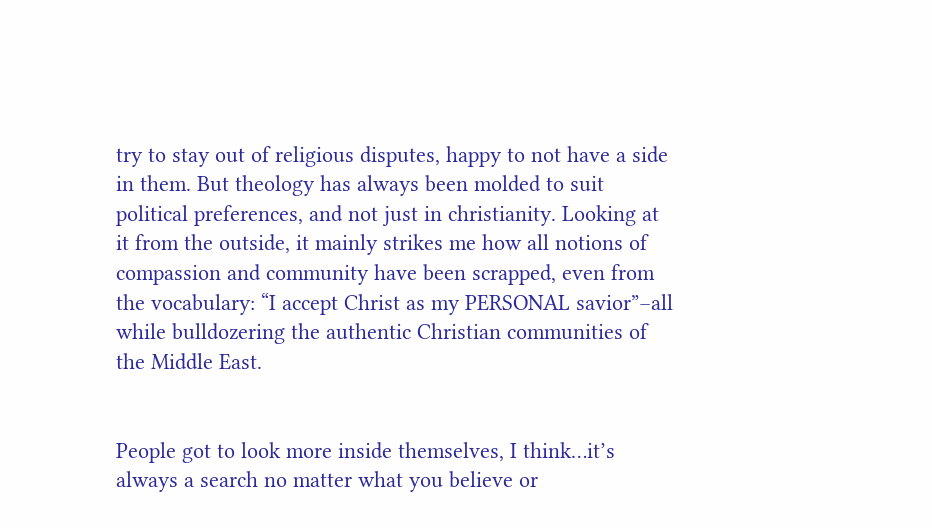try to stay out of religious disputes, happy to not have a side in them. But theology has always been molded to suit political preferences, and not just in christianity. Looking at it from the outside, it mainly strikes me how all notions of compassion and community have been scrapped, even from the vocabulary: “I accept Christ as my PERSONAL savior”–all while bulldozering the authentic Christian communities of the Middle East.


People got to look more inside themselves, I think…it’s always a search no matter what you believe or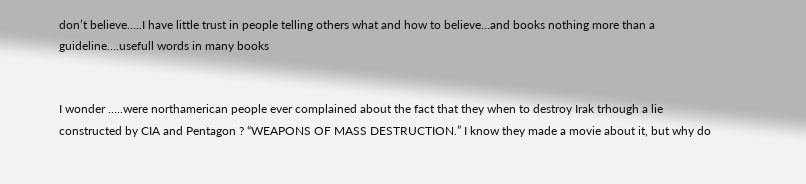don’t believe…..I have little trust in people telling others what and how to believe…and books nothing more than a guideline….usefull words in many books


I wonder …..were northamerican people ever complained about the fact that they when to destroy Irak trhough a lie constructed by CIA and Pentagon ? “WEAPONS OF MASS DESTRUCTION.” I know they made a movie about it, but why do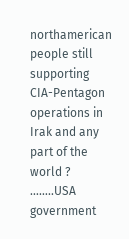northamerican people still supporting CIA-Pentagon operations in Irak and any part of the world ? ……..USA government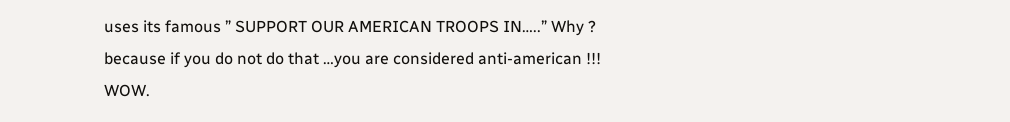uses its famous ” SUPPORT OUR AMERICAN TROOPS IN…..” Why ? because if you do not do that …you are considered anti-american !!! WOW.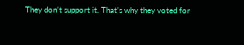They don’t support it. That’s why they voted for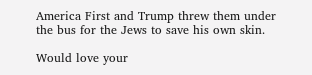America First and Trump threw them under the bus for the Jews to save his own skin.

Would love your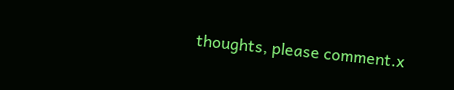thoughts, please comment.x